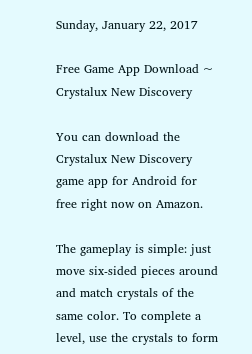Sunday, January 22, 2017

Free Game App Download ~ Crystalux New Discovery

You can download the Crystalux New Discovery game app for Android for free right now on Amazon.

The gameplay is simple: just move six-sided pieces around and match crystals of the same color. To complete a level, use the crystals to form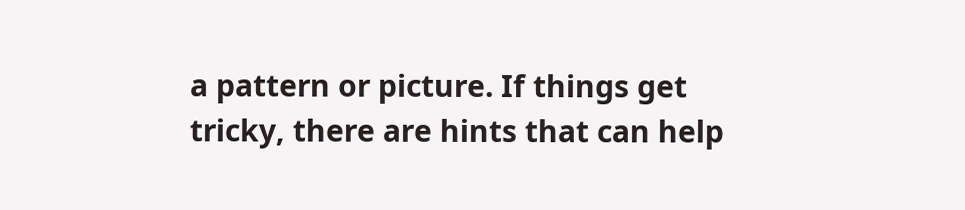a pattern or picture. If things get tricky, there are hints that can help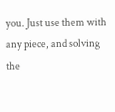you. Just use them with any piece, and solving the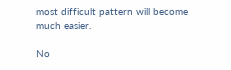most difficult pattern will become much easier.

No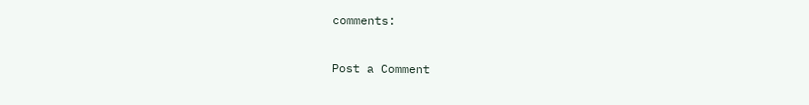comments:

Post a Comment